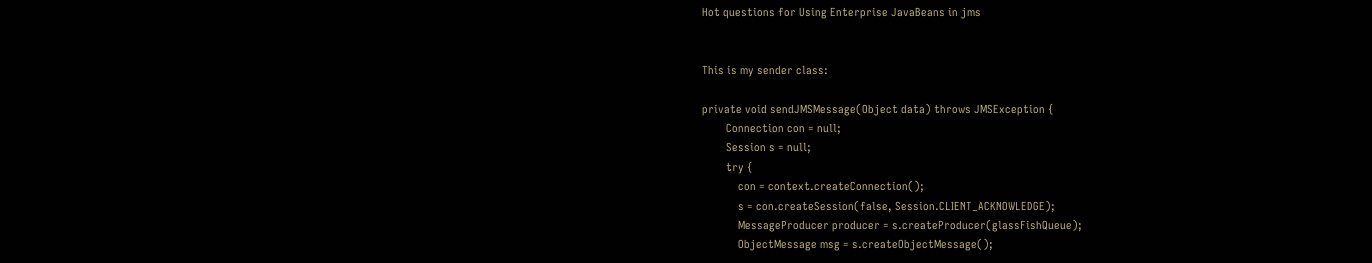Hot questions for Using Enterprise JavaBeans in jms


This is my sender class:

private void sendJMSMessage(Object data) throws JMSException {
        Connection con = null;
        Session s = null;
        try {
            con = context.createConnection();
            s = con.createSession(false, Session.CLIENT_ACKNOWLEDGE);
            MessageProducer producer = s.createProducer(glassFishQueue);
            ObjectMessage msg = s.createObjectMessage();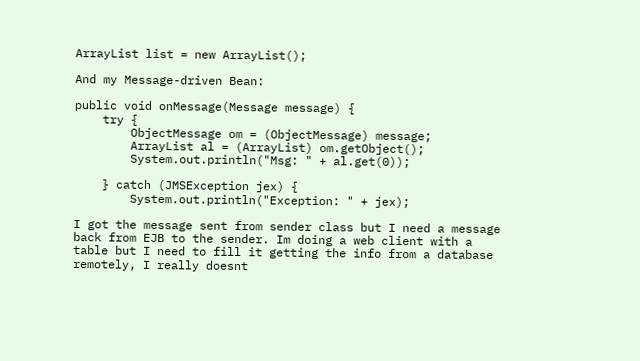ArrayList list = new ArrayList();

And my Message-driven Bean:

public void onMessage(Message message) {
    try {
        ObjectMessage om = (ObjectMessage) message;
        ArrayList al = (ArrayList) om.getObject();
        System.out.println("Msg: " + al.get(0));

    } catch (JMSException jex) {
        System.out.println("Exception: " + jex);

I got the message sent from sender class but I need a message back from EJB to the sender. Im doing a web client with a table but I need to fill it getting the info from a database remotely, I really doesnt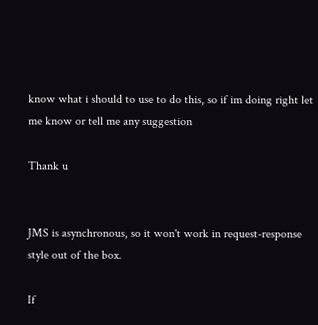know what i should to use to do this, so if im doing right let me know or tell me any suggestion

Thank u


JMS is asynchronous, so it won't work in request-response style out of the box.

If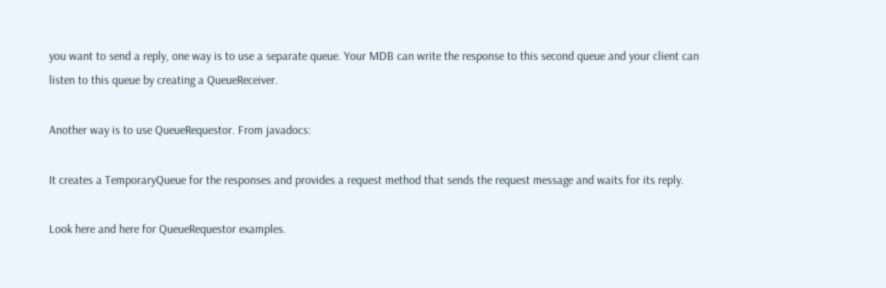you want to send a reply, one way is to use a separate queue. Your MDB can write the response to this second queue and your client can listen to this queue by creating a QueueReceiver.

Another way is to use QueueRequestor. From javadocs:

It creates a TemporaryQueue for the responses and provides a request method that sends the request message and waits for its reply.

Look here and here for QueueRequestor examples.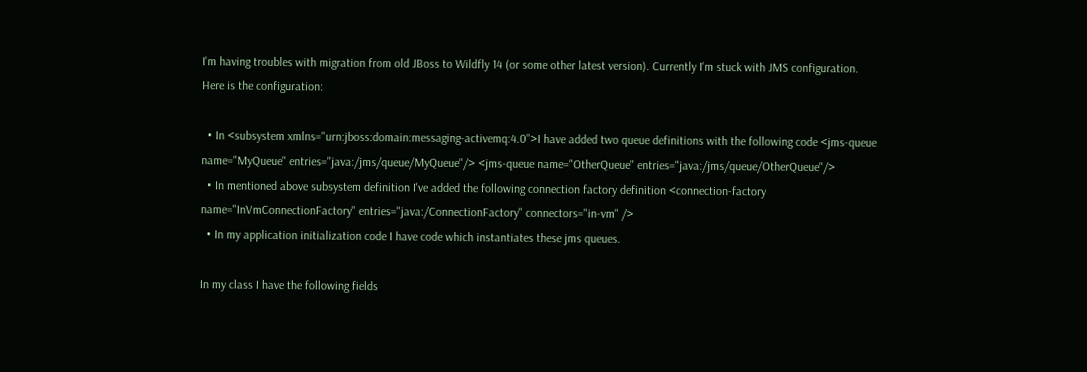I'm having troubles with migration from old JBoss to Wildfly 14 (or some other latest version). Currently I'm stuck with JMS configuration. Here is the configuration:

  • In <subsystem xmlns="urn:jboss:domain:messaging-activemq:4.0">I have added two queue definitions with the following code <jms-queue name="MyQueue" entries="java:/jms/queue/MyQueue"/> <jms-queue name="OtherQueue" entries="java:/jms/queue/OtherQueue"/>
  • In mentioned above subsystem definition I've added the following connection factory definition <connection-factory name="InVmConnectionFactory" entries="java:/ConnectionFactory" connectors="in-vm" />
  • In my application initialization code I have code which instantiates these jms queues.

In my class I have the following fields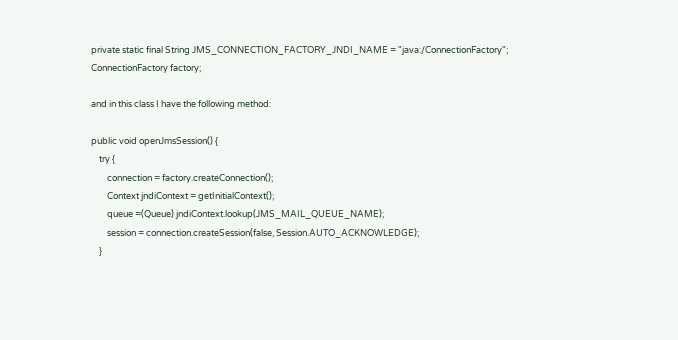private static final String JMS_CONNECTION_FACTORY_JNDI_NAME = "java:/ConnectionFactory";
ConnectionFactory factory;

and in this class I have the following method:

public void openJmsSession() {
    try {
        connection = factory.createConnection();
        Context jndiContext = getInitialContext();
        queue =(Queue) jndiContext.lookup(JMS_MAIL_QUEUE_NAME);
        session = connection.createSession(false, Session.AUTO_ACKNOWLEDGE);
    }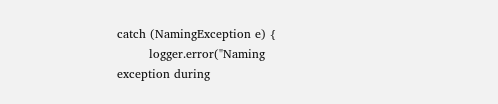catch (NamingException e) {
        logger.error("Naming exception during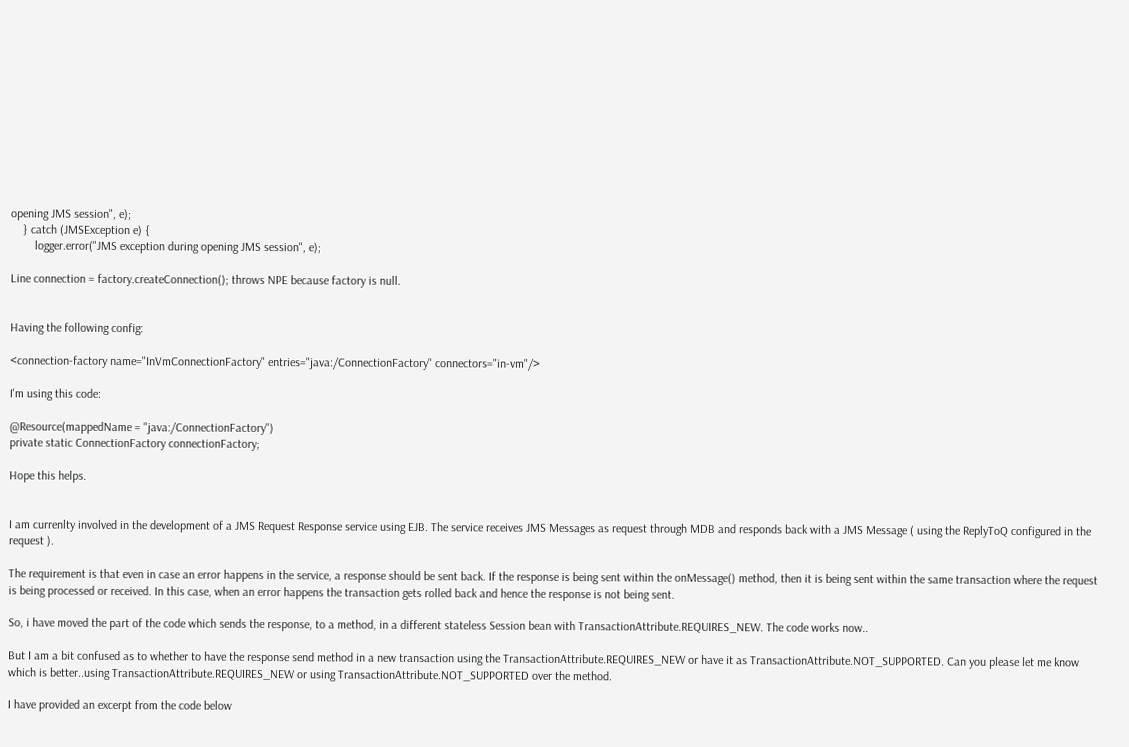opening JMS session", e);
    } catch (JMSException e) {
        logger.error("JMS exception during opening JMS session", e);

Line connection = factory.createConnection(); throws NPE because factory is null.


Having the following config:

<connection-factory name="InVmConnectionFactory" entries="java:/ConnectionFactory" connectors="in-vm"/>

I'm using this code:

@Resource(mappedName = "java:/ConnectionFactory")
private static ConnectionFactory connectionFactory;

Hope this helps.


I am currenlty involved in the development of a JMS Request Response service using EJB. The service receives JMS Messages as request through MDB and responds back with a JMS Message ( using the ReplyToQ configured in the request ).

The requirement is that even in case an error happens in the service, a response should be sent back. If the response is being sent within the onMessage() method, then it is being sent within the same transaction where the request is being processed or received. In this case, when an error happens the transaction gets rolled back and hence the response is not being sent.

So, i have moved the part of the code which sends the response, to a method, in a different stateless Session bean with TransactionAttribute.REQUIRES_NEW. The code works now..

But I am a bit confused as to whether to have the response send method in a new transaction using the TransactionAttribute.REQUIRES_NEW or have it as TransactionAttribute.NOT_SUPPORTED. Can you please let me know which is better..using TransactionAttribute.REQUIRES_NEW or using TransactionAttribute.NOT_SUPPORTED over the method.

I have provided an excerpt from the code below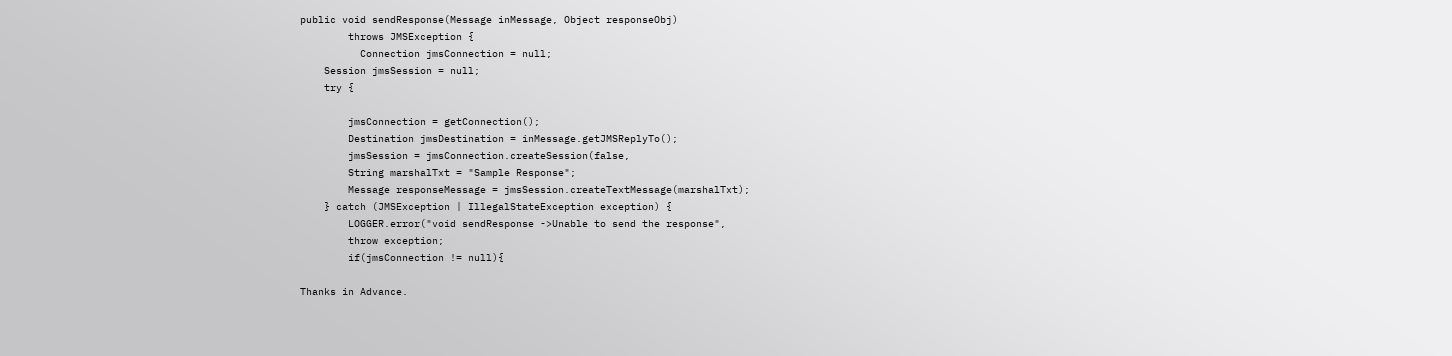public void sendResponse(Message inMessage, Object responseObj)
        throws JMSException {
          Connection jmsConnection = null;
    Session jmsSession = null;
    try {

        jmsConnection = getConnection();
        Destination jmsDestination = inMessage.getJMSReplyTo();
        jmsSession = jmsConnection.createSession(false,
        String marshalTxt = "Sample Response";
        Message responseMessage = jmsSession.createTextMessage(marshalTxt);
    } catch (JMSException | IllegalStateException exception) {
        LOGGER.error("void sendResponse ->Unable to send the response",
        throw exception;
        if(jmsConnection != null){

Thanks in Advance.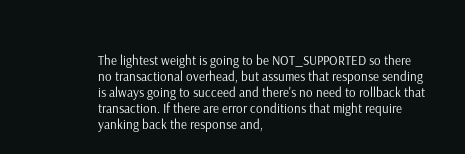The lightest weight is going to be NOT_SUPPORTED so there no transactional overhead, but assumes that response sending is always going to succeed and there's no need to rollback that transaction. If there are error conditions that might require yanking back the response and,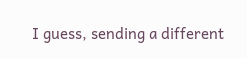I guess, sending a different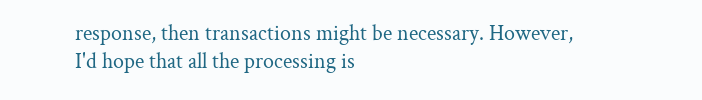response, then transactions might be necessary. However, I'd hope that all the processing is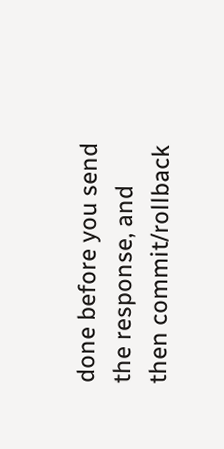done before you send the response, and then commit/rollback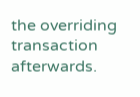the overriding transaction afterwards.